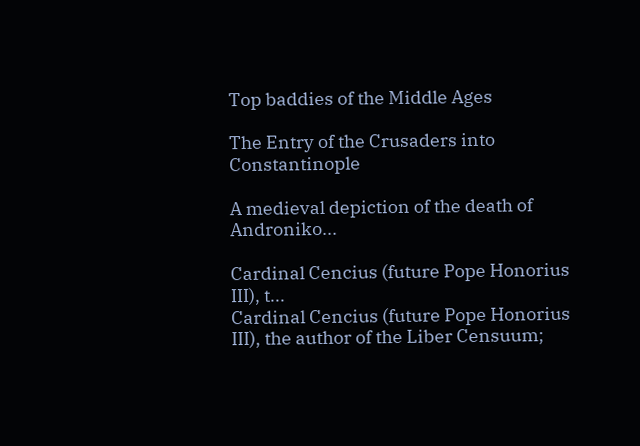Top baddies of the Middle Ages

The Entry of the Crusaders into Constantinople

A medieval depiction of the death of Androniko...

Cardinal Cencius (future Pope Honorius III), t...
Cardinal Cencius (future Pope Honorius III), the author of the Liber Censuum;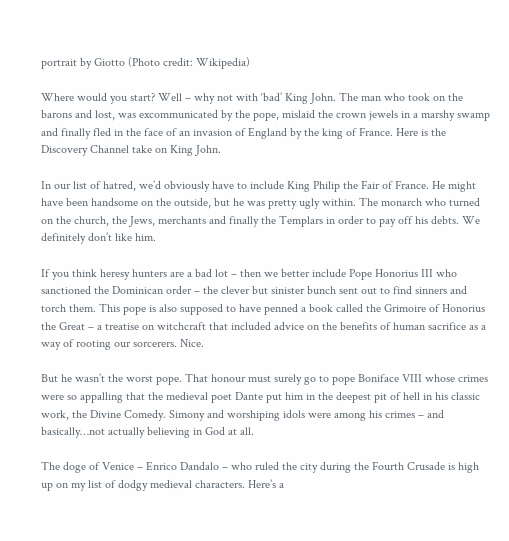portrait by Giotto (Photo credit: Wikipedia)

Where would you start? Well – why not with ‘bad’ King John. The man who took on the barons and lost, was excommunicated by the pope, mislaid the crown jewels in a marshy swamp and finally fled in the face of an invasion of England by the king of France. Here is the Discovery Channel take on King John.

In our list of hatred, we’d obviously have to include King Philip the Fair of France. He might have been handsome on the outside, but he was pretty ugly within. The monarch who turned on the church, the Jews, merchants and finally the Templars in order to pay off his debts. We definitely don’t like him.

If you think heresy hunters are a bad lot – then we better include Pope Honorius III who sanctioned the Dominican order – the clever but sinister bunch sent out to find sinners and torch them. This pope is also supposed to have penned a book called the Grimoire of Honorius the Great – a treatise on witchcraft that included advice on the benefits of human sacrifice as a way of rooting our sorcerers. Nice.

But he wasn’t the worst pope. That honour must surely go to pope Boniface VIII whose crimes were so appalling that the medieval poet Dante put him in the deepest pit of hell in his classic work, the Divine Comedy. Simony and worshiping idols were among his crimes – and basically…not actually believing in God at all.

The doge of Venice – Enrico Dandalo – who ruled the city during the Fourth Crusade is high up on my list of dodgy medieval characters. Here’s a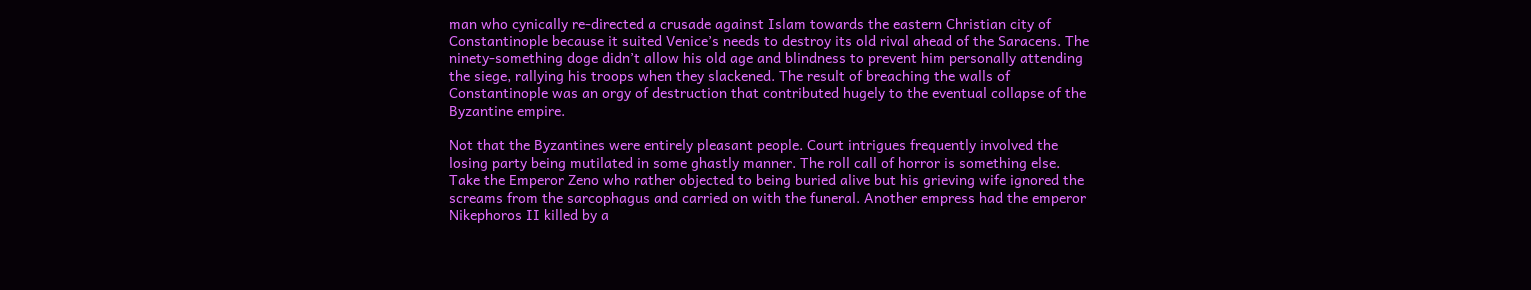man who cynically re-directed a crusade against Islam towards the eastern Christian city of Constantinople because it suited Venice’s needs to destroy its old rival ahead of the Saracens. The ninety-something doge didn’t allow his old age and blindness to prevent him personally attending the siege, rallying his troops when they slackened. The result of breaching the walls of Constantinople was an orgy of destruction that contributed hugely to the eventual collapse of the Byzantine empire.

Not that the Byzantines were entirely pleasant people. Court intrigues frequently involved the losing party being mutilated in some ghastly manner. The roll call of horror is something else. Take the Emperor Zeno who rather objected to being buried alive but his grieving wife ignored the screams from the sarcophagus and carried on with the funeral. Another empress had the emperor Nikephoros II killed by a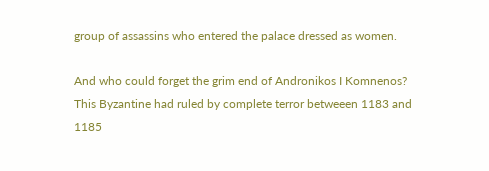group of assassins who entered the palace dressed as women.

And who could forget the grim end of Andronikos I Komnenos? This Byzantine had ruled by complete terror betweeen 1183 and 1185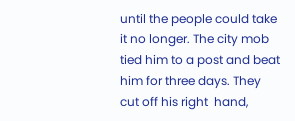until the people could take it no longer. The city mob tied him to a post and beat him for three days. They cut off his right  hand,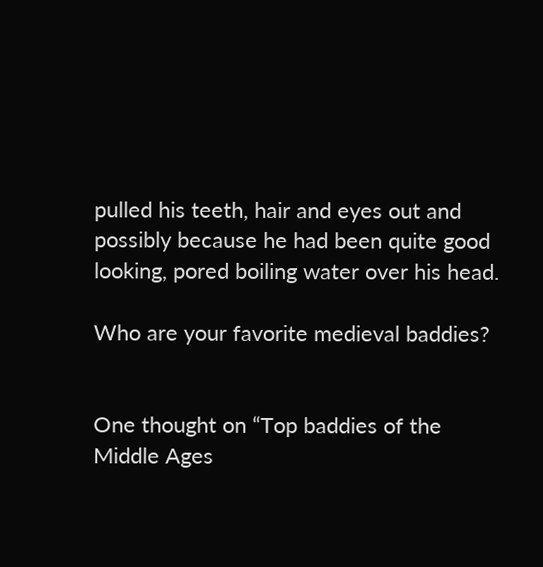pulled his teeth, hair and eyes out and possibly because he had been quite good looking, pored boiling water over his head.

Who are your favorite medieval baddies?


One thought on “Top baddies of the Middle Ages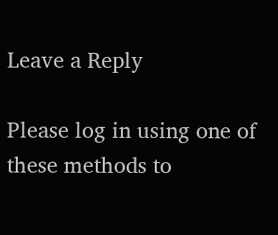Leave a Reply

Please log in using one of these methods to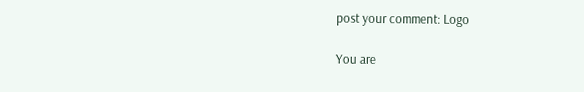post your comment: Logo

You are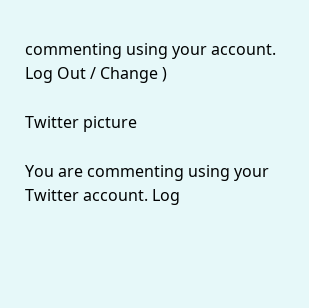commenting using your account. Log Out / Change )

Twitter picture

You are commenting using your Twitter account. Log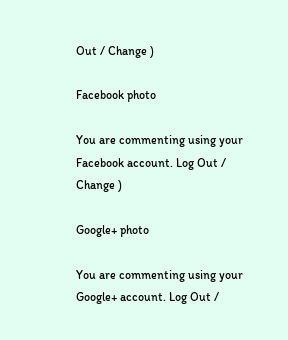Out / Change )

Facebook photo

You are commenting using your Facebook account. Log Out / Change )

Google+ photo

You are commenting using your Google+ account. Log Out /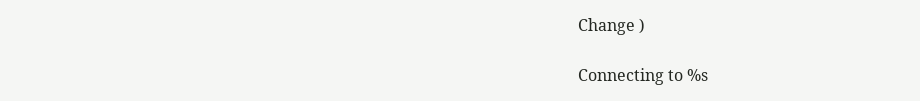Change )

Connecting to %s